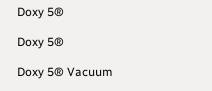Doxy 5®

Doxy 5®

Doxy 5® Vacuum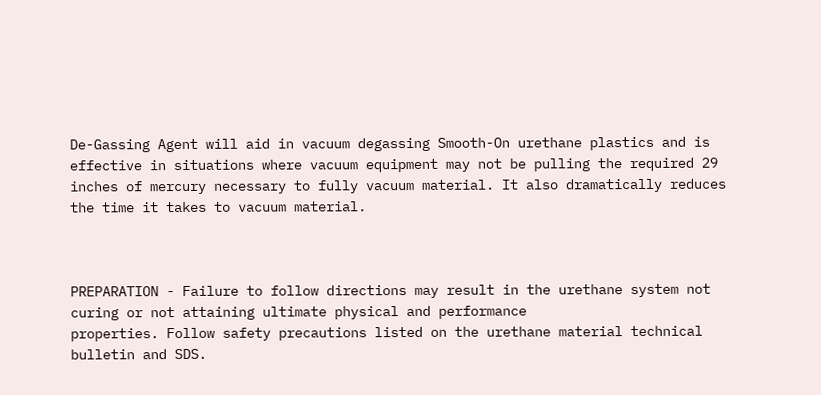De-Gassing Agent will aid in vacuum degassing Smooth-On urethane plastics and is effective in situations where vacuum equipment may not be pulling the required 29 inches of mercury necessary to fully vacuum material. It also dramatically reduces the time it takes to vacuum material.



PREPARATION - Failure to follow directions may result in the urethane system not curing or not attaining ultimate physical and performance
properties. Follow safety precautions listed on the urethane material technical bulletin and SDS.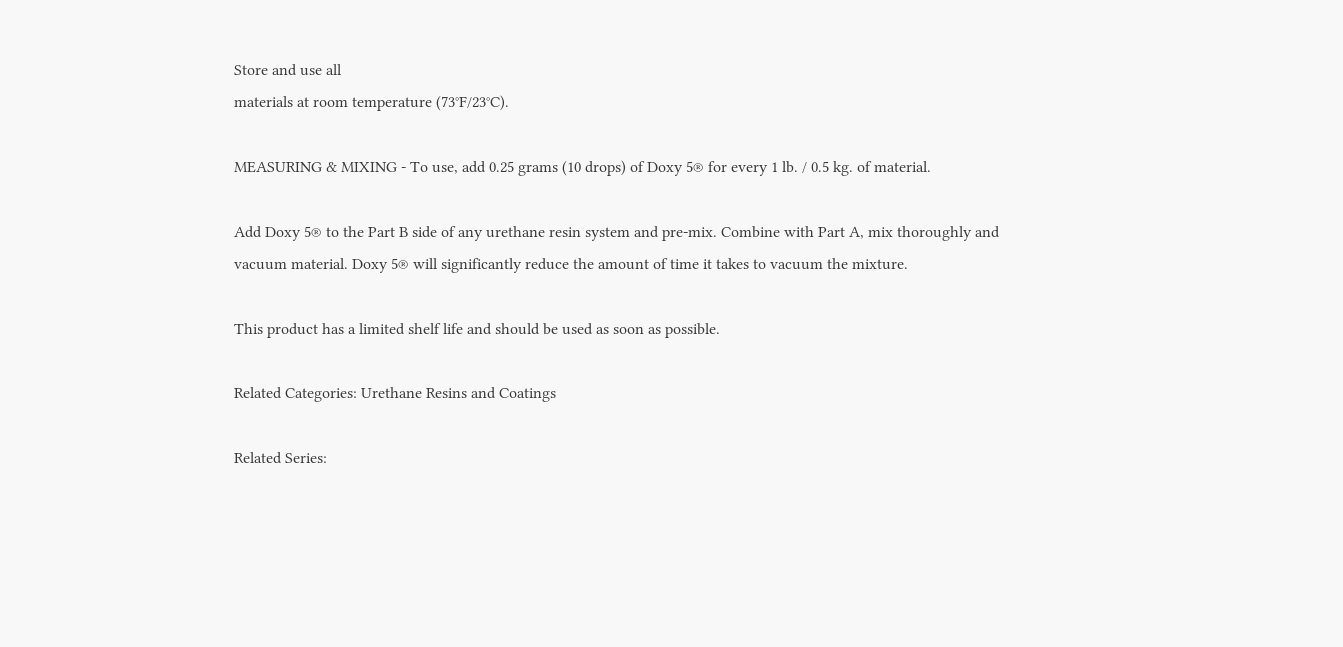Store and use all
materials at room temperature (73°F/23°C).

MEASURING & MIXING - To use, add 0.25 grams (10 drops) of Doxy 5® for every 1 lb. / 0.5 kg. of material.

Add Doxy 5® to the Part B side of any urethane resin system and pre-mix. Combine with Part A, mix thoroughly and
vacuum material. Doxy 5® will significantly reduce the amount of time it takes to vacuum the mixture.

This product has a limited shelf life and should be used as soon as possible.

Related Categories: Urethane Resins and Coatings

Related Series: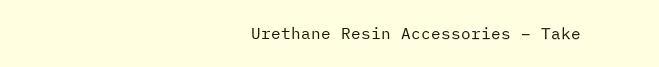Urethane Resin Accessories – Take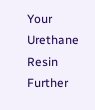Your Urethane Resin Further